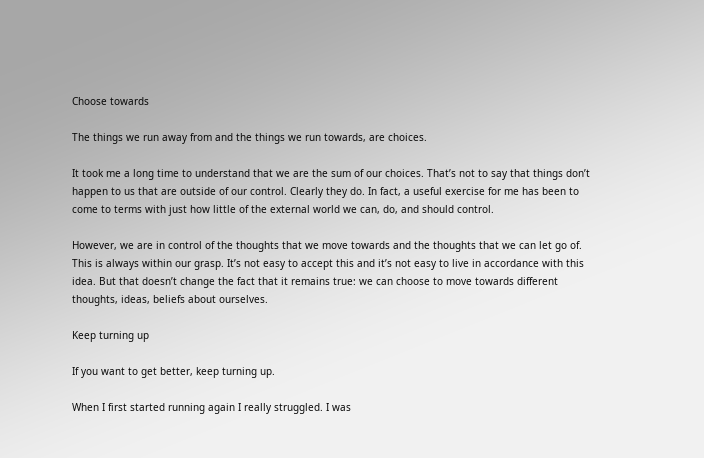Choose towards

The things we run away from and the things we run towards, are choices.

It took me a long time to understand that we are the sum of our choices. That’s not to say that things don’t happen to us that are outside of our control. Clearly they do. In fact, a useful exercise for me has been to come to terms with just how little of the external world we can, do, and should control.

However, we are in control of the thoughts that we move towards and the thoughts that we can let go of. This is always within our grasp. It’s not easy to accept this and it’s not easy to live in accordance with this idea. But that doesn’t change the fact that it remains true: we can choose to move towards different thoughts, ideas, beliefs about ourselves.

Keep turning up

If you want to get better, keep turning up.

When I first started running again I really struggled. I was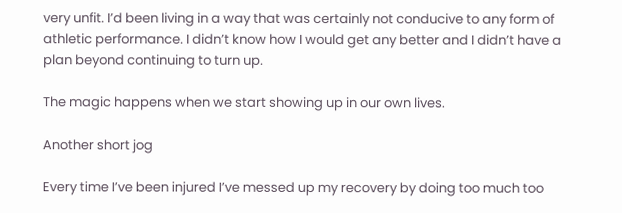very unfit. I’d been living in a way that was certainly not conducive to any form of athletic performance. I didn’t know how I would get any better and I didn’t have a plan beyond continuing to turn up.

The magic happens when we start showing up in our own lives.

Another short jog

Every time I’ve been injured I’ve messed up my recovery by doing too much too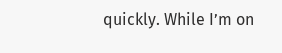quickly. While I’m on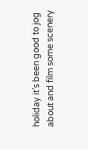holiday it’s been good to jog about and film some scenery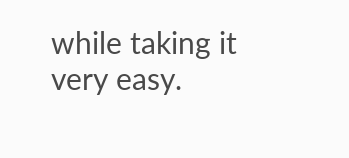while taking it very easy.